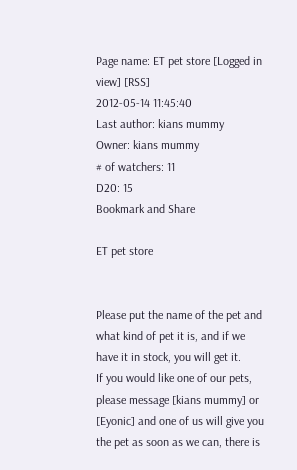Page name: ET pet store [Logged in view] [RSS]
2012-05-14 11:45:40
Last author: kians mummy
Owner: kians mummy
# of watchers: 11
D20: 15
Bookmark and Share

ET pet store


Please put the name of the pet and what kind of pet it is, and if we
have it in stock, you will get it.
If you would like one of our pets,
please message [kians mummy] or [Eyonic] and one of us will give you the pet as soon as we can, there is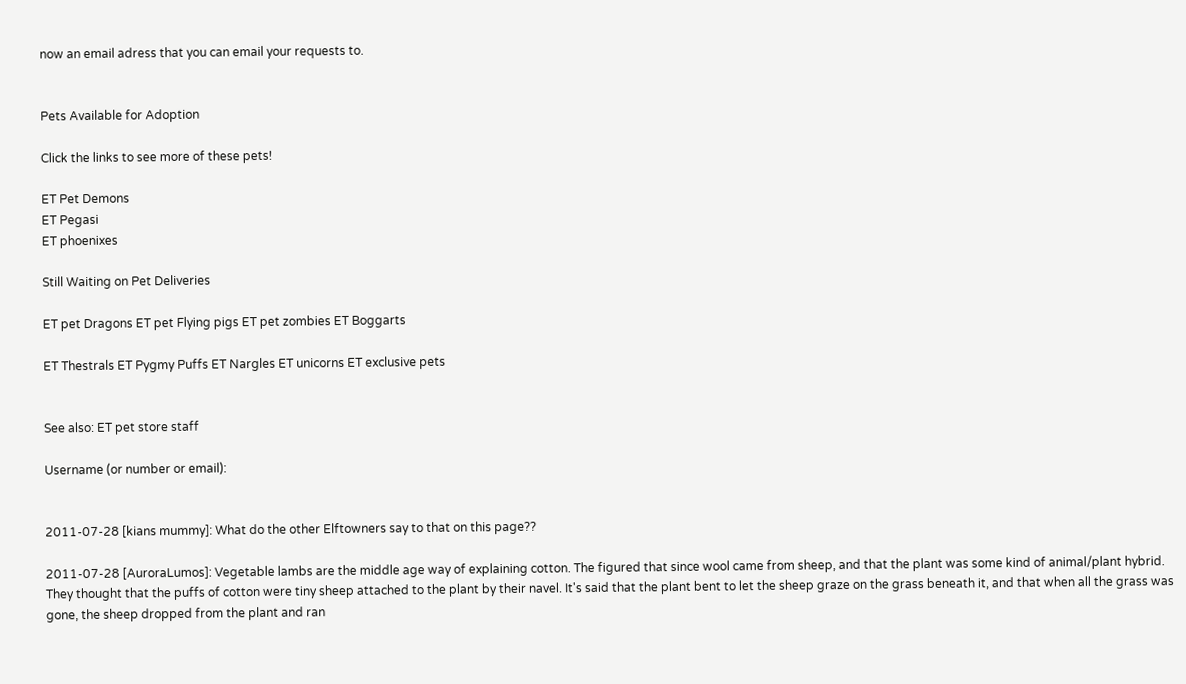now an email adress that you can email your requests to.


Pets Available for Adoption

Click the links to see more of these pets!

ET Pet Demons
ET Pegasi
ET phoenixes

Still Waiting on Pet Deliveries

ET pet Dragons ET pet Flying pigs ET pet zombies ET Boggarts

ET Thestrals ET Pygmy Puffs ET Nargles ET unicorns ET exclusive pets


See also: ET pet store staff

Username (or number or email):


2011-07-28 [kians mummy]: What do the other Elftowners say to that on this page??

2011-07-28 [AuroraLumos]: Vegetable lambs are the middle age way of explaining cotton. The figured that since wool came from sheep, and that the plant was some kind of animal/plant hybrid. They thought that the puffs of cotton were tiny sheep attached to the plant by their navel. It's said that the plant bent to let the sheep graze on the grass beneath it, and that when all the grass was gone, the sheep dropped from the plant and ran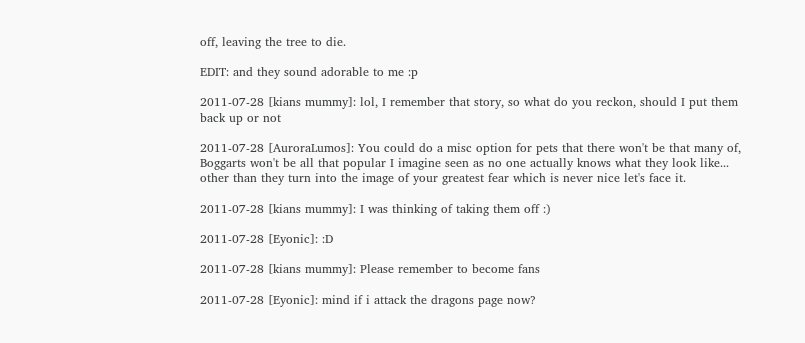off, leaving the tree to die.

EDIT: and they sound adorable to me :p

2011-07-28 [kians mummy]: lol, I remember that story, so what do you reckon, should I put them back up or not

2011-07-28 [AuroraLumos]: You could do a misc option for pets that there won't be that many of, Boggarts won't be all that popular I imagine seen as no one actually knows what they look like... other than they turn into the image of your greatest fear which is never nice let's face it.

2011-07-28 [kians mummy]: I was thinking of taking them off :)

2011-07-28 [Eyonic]: :D

2011-07-28 [kians mummy]: Please remember to become fans

2011-07-28 [Eyonic]: mind if i attack the dragons page now?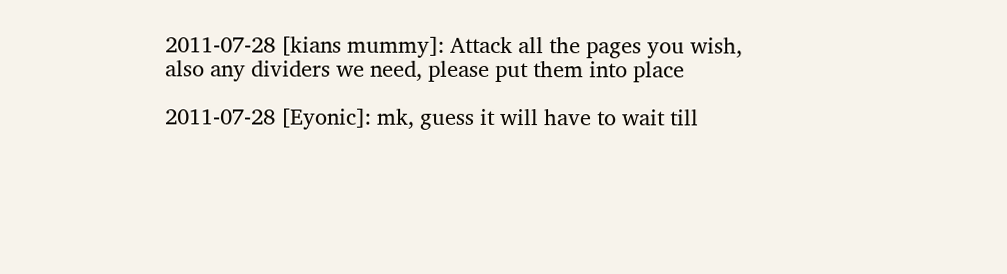2011-07-28 [kians mummy]: Attack all the pages you wish, also any dividers we need, please put them into place

2011-07-28 [Eyonic]: mk, guess it will have to wait till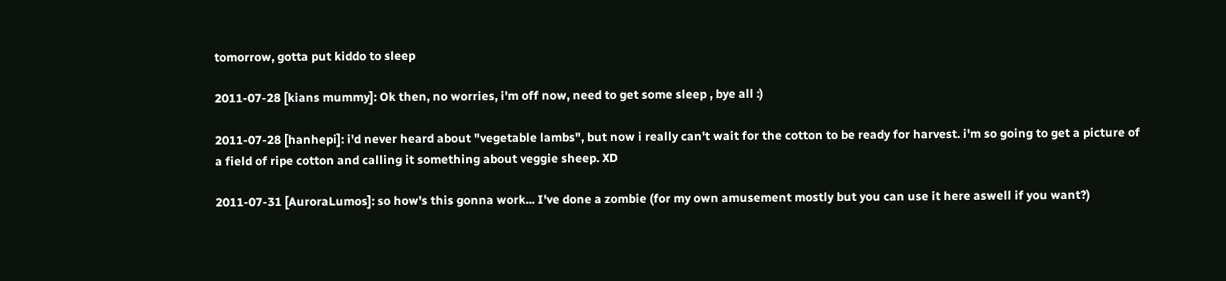tomorrow, gotta put kiddo to sleep

2011-07-28 [kians mummy]: Ok then, no worries, i'm off now, need to get some sleep , bye all :)

2011-07-28 [hanhepi]: i'd never heard about "vegetable lambs", but now i really can't wait for the cotton to be ready for harvest. i'm so going to get a picture of a field of ripe cotton and calling it something about veggie sheep. XD

2011-07-31 [AuroraLumos]: so how's this gonna work... I've done a zombie (for my own amusement mostly but you can use it here aswell if you want?)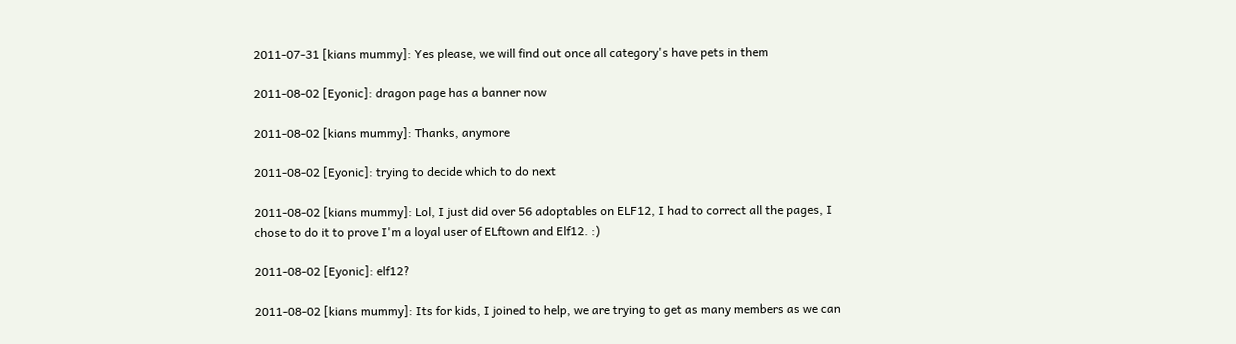2011-07-31 [kians mummy]: Yes please, we will find out once all category's have pets in them

2011-08-02 [Eyonic]: dragon page has a banner now

2011-08-02 [kians mummy]: Thanks, anymore

2011-08-02 [Eyonic]: trying to decide which to do next

2011-08-02 [kians mummy]: Lol, I just did over 56 adoptables on ELF12, I had to correct all the pages, I chose to do it to prove I'm a loyal user of ELftown and Elf12. :)

2011-08-02 [Eyonic]: elf12?

2011-08-02 [kians mummy]: Its for kids, I joined to help, we are trying to get as many members as we can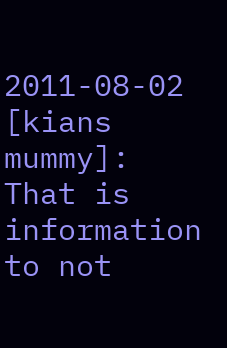2011-08-02 [kians mummy]: That is information to not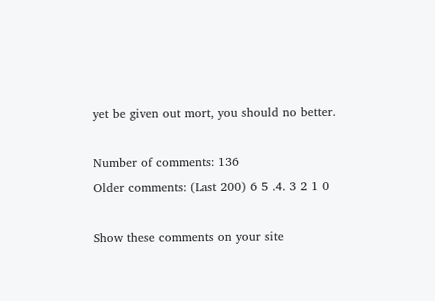yet be given out mort, you should no better.

Number of comments: 136
Older comments: (Last 200) 6 5 .4. 3 2 1 0

Show these comments on your site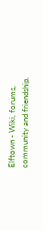Elftown - Wiki, forums, community and friendship.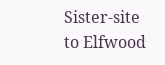Sister-site to Elfwood